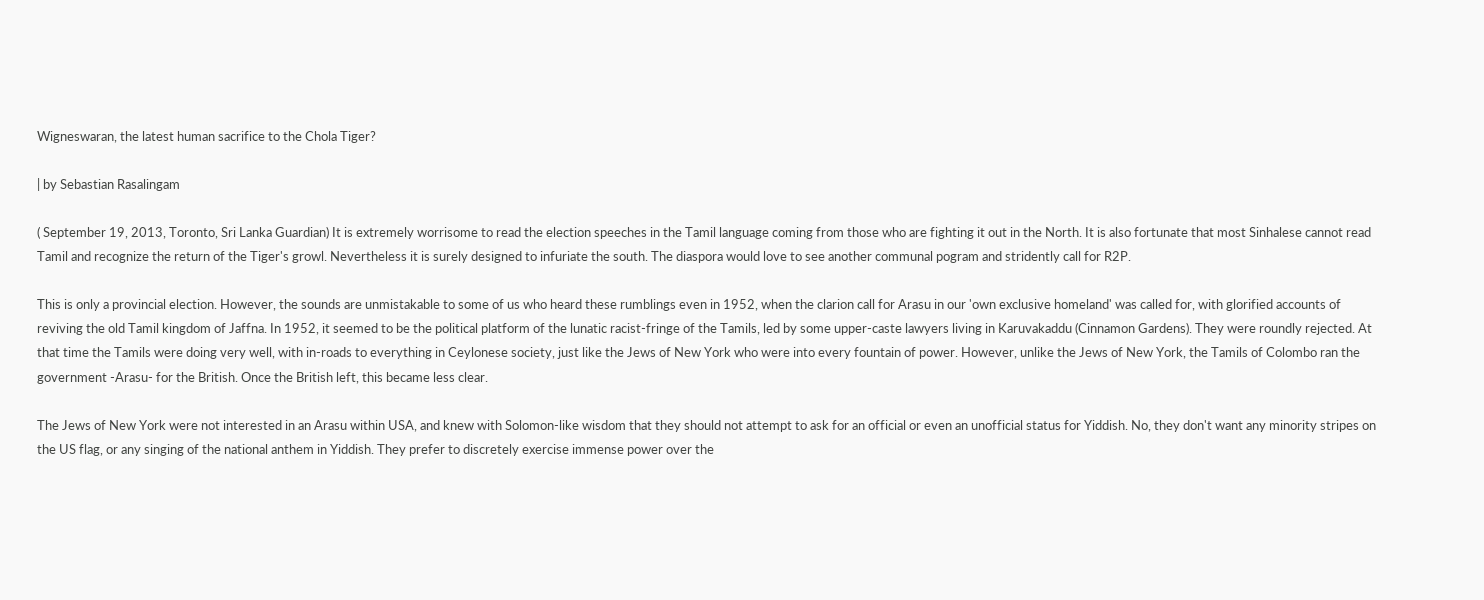Wigneswaran, the latest human sacrifice to the Chola Tiger?

| by Sebastian Rasalingam

( September 19, 2013, Toronto, Sri Lanka Guardian) It is extremely worrisome to read the election speeches in the Tamil language coming from those who are fighting it out in the North. It is also fortunate that most Sinhalese cannot read Tamil and recognize the return of the Tiger's growl. Nevertheless it is surely designed to infuriate the south. The diaspora would love to see another communal pogram and stridently call for R2P.

This is only a provincial election. However, the sounds are unmistakable to some of us who heard these rumblings even in 1952, when the clarion call for Arasu in our 'own exclusive homeland' was called for, with glorified accounts of reviving the old Tamil kingdom of Jaffna. In 1952, it seemed to be the political platform of the lunatic racist-fringe of the Tamils, led by some upper-caste lawyers living in Karuvakaddu (Cinnamon Gardens). They were roundly rejected. At that time the Tamils were doing very well, with in-roads to everything in Ceylonese society, just like the Jews of New York who were into every fountain of power. However, unlike the Jews of New York, the Tamils of Colombo ran the government -Arasu- for the British. Once the British left, this became less clear.

The Jews of New York were not interested in an Arasu within USA, and knew with Solomon-like wisdom that they should not attempt to ask for an official or even an unofficial status for Yiddish. No, they don't want any minority stripes on the US flag, or any singing of the national anthem in Yiddish. They prefer to discretely exercise immense power over the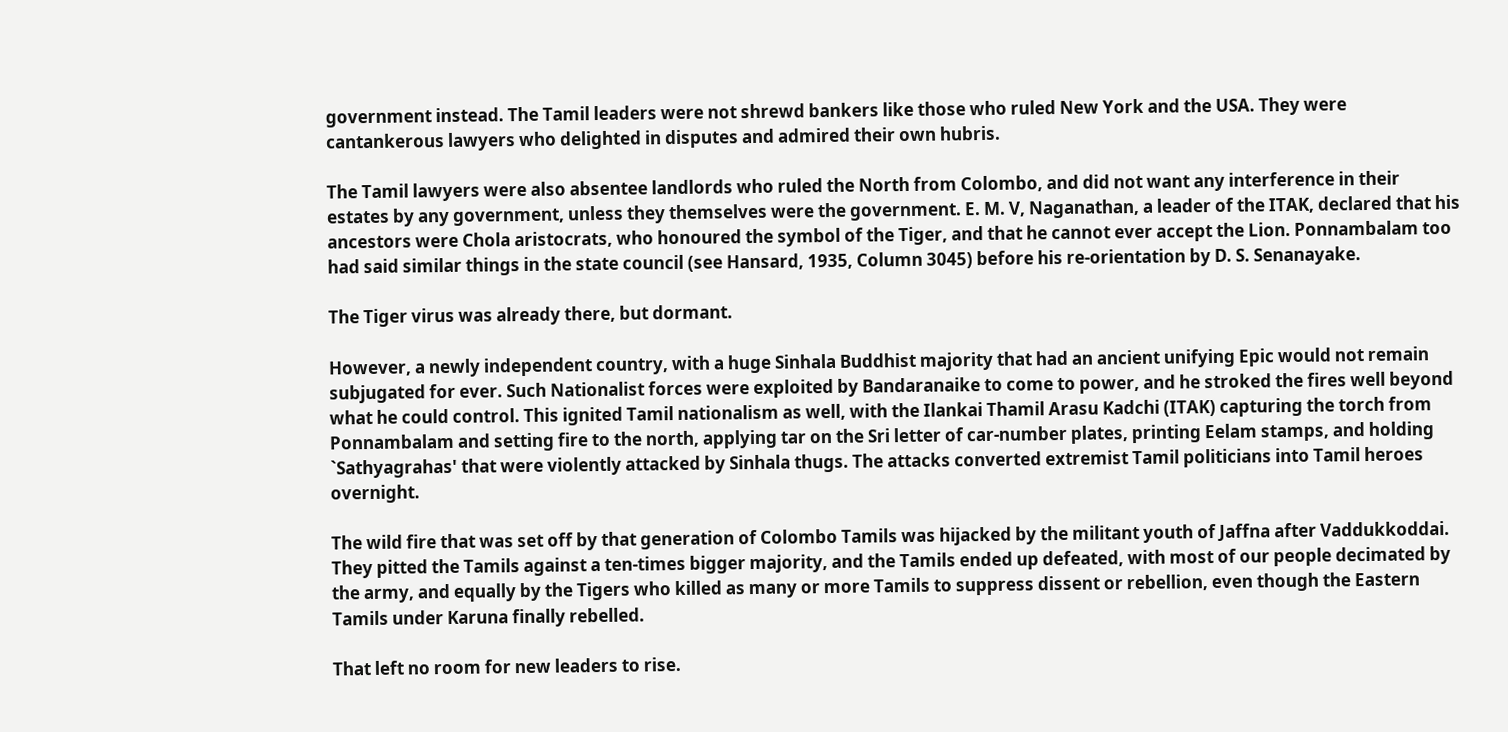government instead. The Tamil leaders were not shrewd bankers like those who ruled New York and the USA. They were cantankerous lawyers who delighted in disputes and admired their own hubris.

The Tamil lawyers were also absentee landlords who ruled the North from Colombo, and did not want any interference in their estates by any government, unless they themselves were the government. E. M. V, Naganathan, a leader of the ITAK, declared that his ancestors were Chola aristocrats, who honoured the symbol of the Tiger, and that he cannot ever accept the Lion. Ponnambalam too had said similar things in the state council (see Hansard, 1935, Column 3045) before his re-orientation by D. S. Senanayake.

The Tiger virus was already there, but dormant.

However, a newly independent country, with a huge Sinhala Buddhist majority that had an ancient unifying Epic would not remain subjugated for ever. Such Nationalist forces were exploited by Bandaranaike to come to power, and he stroked the fires well beyond what he could control. This ignited Tamil nationalism as well, with the Ilankai Thamil Arasu Kadchi (ITAK) capturing the torch from Ponnambalam and setting fire to the north, applying tar on the Sri letter of car-number plates, printing Eelam stamps, and holding `Sathyagrahas' that were violently attacked by Sinhala thugs. The attacks converted extremist Tamil politicians into Tamil heroes overnight.

The wild fire that was set off by that generation of Colombo Tamils was hijacked by the militant youth of Jaffna after Vaddukkoddai. They pitted the Tamils against a ten-times bigger majority, and the Tamils ended up defeated, with most of our people decimated by the army, and equally by the Tigers who killed as many or more Tamils to suppress dissent or rebellion, even though the Eastern Tamils under Karuna finally rebelled.

That left no room for new leaders to rise.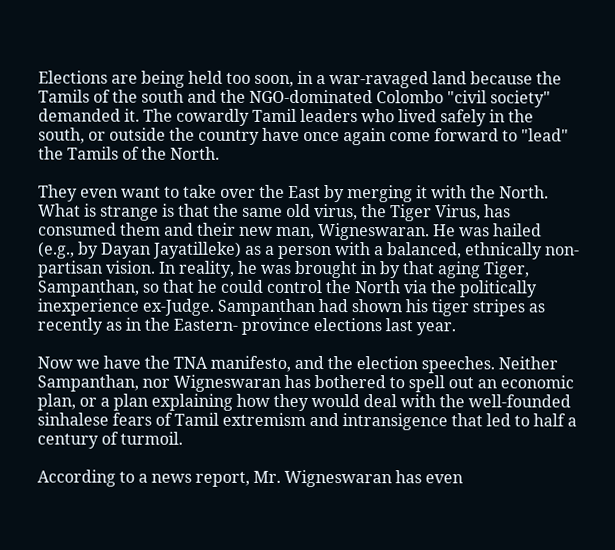Elections are being held too soon, in a war-ravaged land because the Tamils of the south and the NGO-dominated Colombo "civil society" demanded it. The cowardly Tamil leaders who lived safely in the south, or outside the country have once again come forward to "lead" the Tamils of the North.

They even want to take over the East by merging it with the North. What is strange is that the same old virus, the Tiger Virus, has consumed them and their new man, Wigneswaran. He was hailed (e.g., by Dayan Jayatilleke) as a person with a balanced, ethnically non-partisan vision. In reality, he was brought in by that aging Tiger, Sampanthan, so that he could control the North via the politically inexperience ex-Judge. Sampanthan had shown his tiger stripes as recently as in the Eastern- province elections last year.

Now we have the TNA manifesto, and the election speeches. Neither Sampanthan, nor Wigneswaran has bothered to spell out an economic plan, or a plan explaining how they would deal with the well-founded sinhalese fears of Tamil extremism and intransigence that led to half a century of turmoil.

According to a news report, Mr. Wigneswaran has even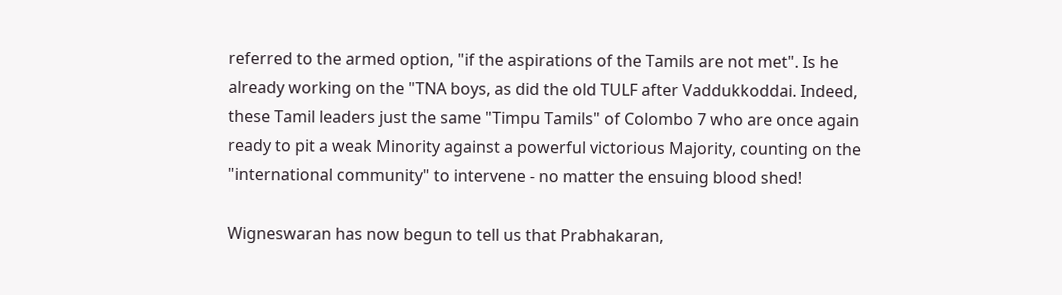referred to the armed option, "if the aspirations of the Tamils are not met". Is he already working on the "TNA boys, as did the old TULF after Vaddukkoddai. Indeed, these Tamil leaders just the same "Timpu Tamils" of Colombo 7 who are once again ready to pit a weak Minority against a powerful victorious Majority, counting on the "international community" to intervene - no matter the ensuing blood shed!

Wigneswaran has now begun to tell us that Prabhakaran,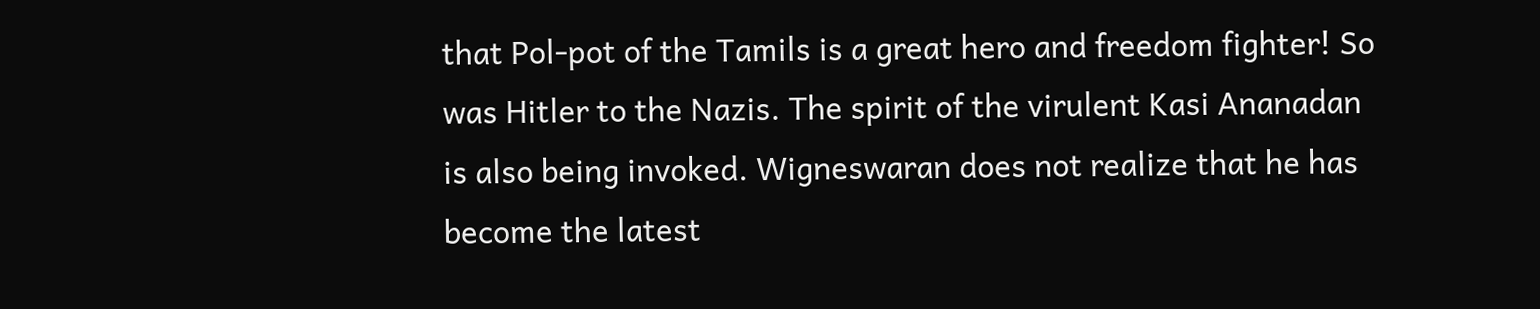that Pol-pot of the Tamils is a great hero and freedom fighter! So was Hitler to the Nazis. The spirit of the virulent Kasi Ananadan is also being invoked. Wigneswaran does not realize that he has become the latest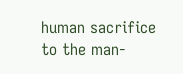human sacrifice to the man-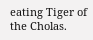eating Tiger of the Cholas.